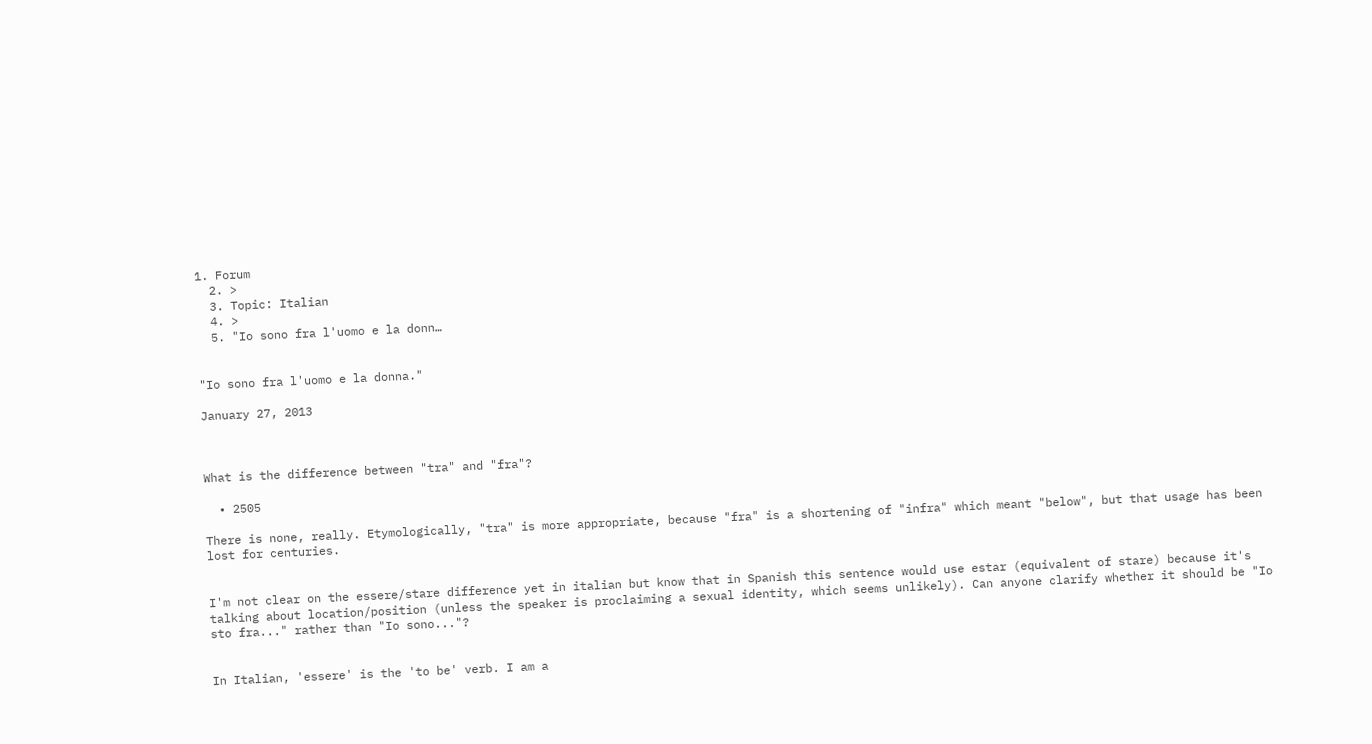1. Forum
  2. >
  3. Topic: Italian
  4. >
  5. "Io sono fra l'uomo e la donn…


"Io sono fra l'uomo e la donna."

January 27, 2013



What is the difference between "tra" and "fra"?

  • 2505

There is none, really. Etymologically, "tra" is more appropriate, because "fra" is a shortening of "infra" which meant "below", but that usage has been lost for centuries.


I'm not clear on the essere/stare difference yet in italian but know that in Spanish this sentence would use estar (equivalent of stare) because it's talking about location/position (unless the speaker is proclaiming a sexual identity, which seems unlikely). Can anyone clarify whether it should be "Io sto fra..." rather than "Io sono..."?


In Italian, 'essere' is the 'to be' verb. I am a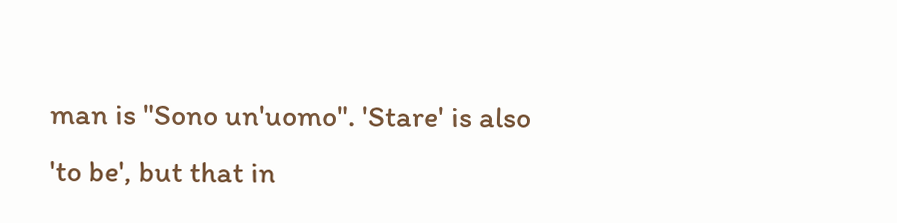man is "Sono un'uomo". 'Stare' is also 'to be', but that in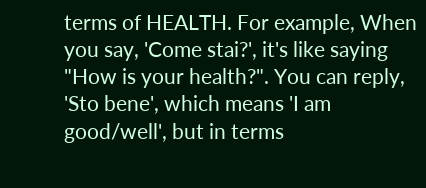terms of HEALTH. For example, When you say, 'Come stai?', it's like saying "How is your health?". You can reply, 'Sto bene', which means 'I am good/well', but in terms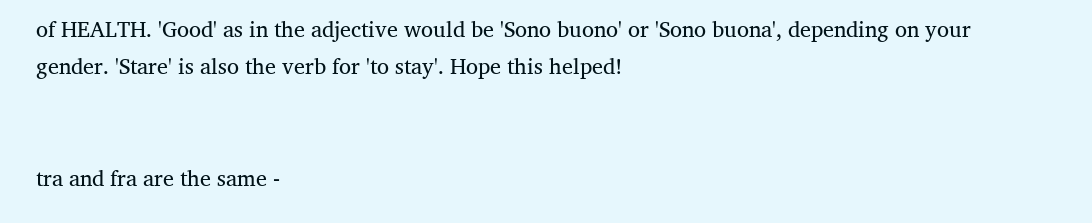of HEALTH. 'Good' as in the adjective would be 'Sono buono' or 'Sono buona', depending on your gender. 'Stare' is also the verb for 'to stay'. Hope this helped!


tra and fra are the same -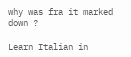why was fra it marked down ?

Learn Italian in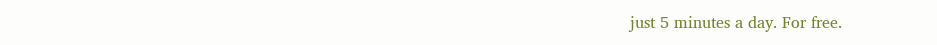just 5 minutes a day. For free.